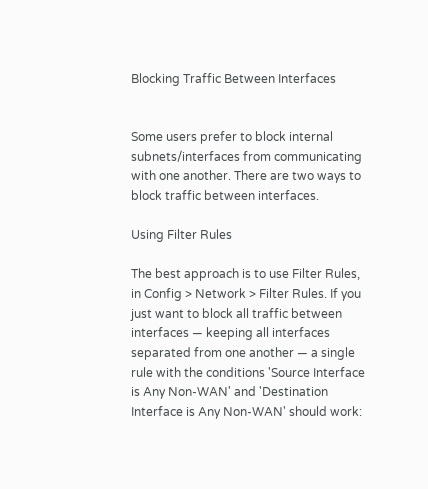Blocking Traffic Between Interfaces


Some users prefer to block internal subnets/interfaces from communicating with one another. There are two ways to block traffic between interfaces.

Using Filter Rules

The best approach is to use Filter Rules, in Config > Network > Filter Rules. If you just want to block all traffic between interfaces — keeping all interfaces separated from one another — a single rule with the conditions 'Source Interface is Any Non-WAN' and 'Destination Interface is Any Non-WAN' should work: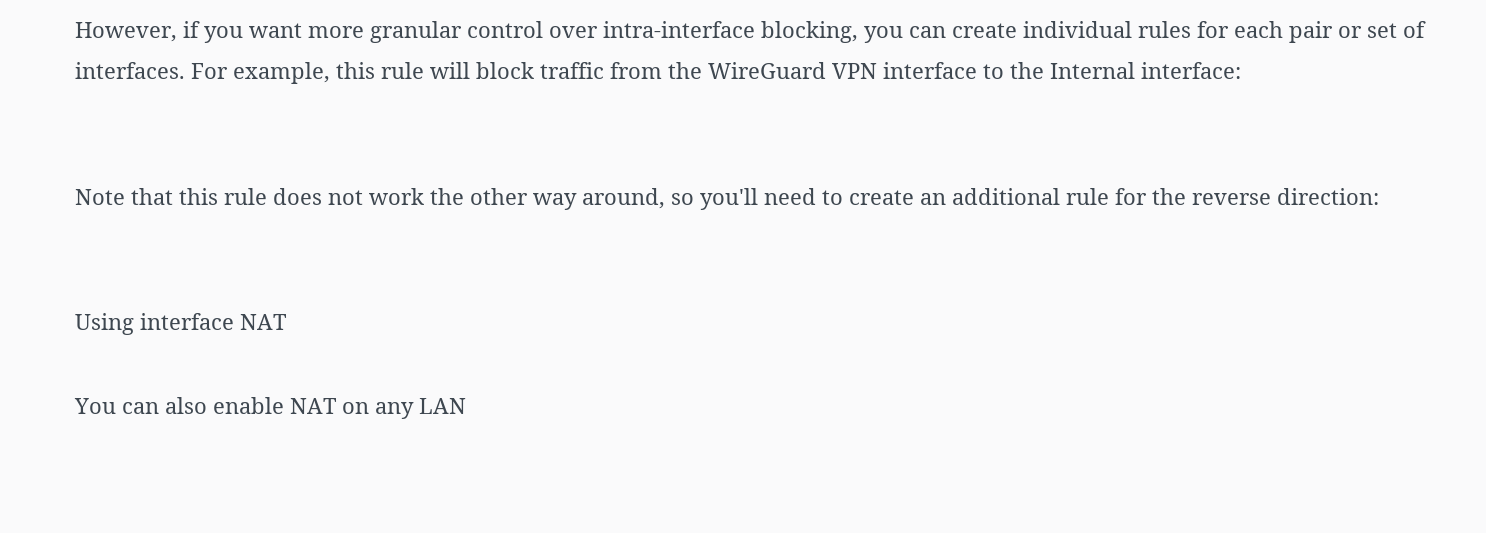However, if you want more granular control over intra-interface blocking, you can create individual rules for each pair or set of interfaces. For example, this rule will block traffic from the WireGuard VPN interface to the Internal interface:


Note that this rule does not work the other way around, so you'll need to create an additional rule for the reverse direction:


Using interface NAT

You can also enable NAT on any LAN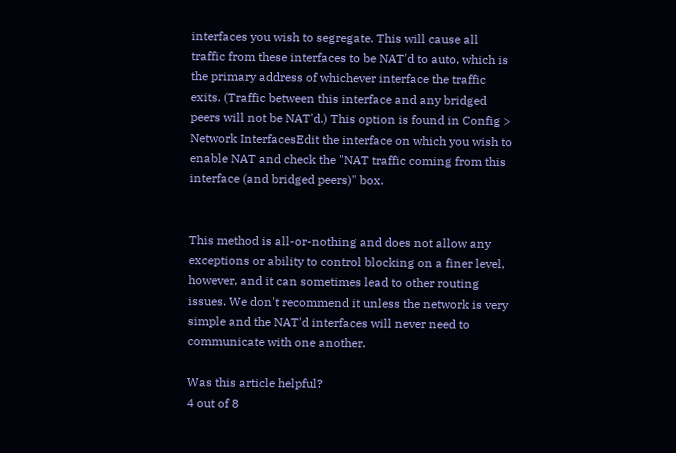interfaces you wish to segregate. This will cause all traffic from these interfaces to be NAT'd to auto, which is the primary address of whichever interface the traffic exits. (Traffic between this interface and any bridged peers will not be NAT'd.) This option is found in Config > Network InterfacesEdit the interface on which you wish to enable NAT and check the "NAT traffic coming from this interface (and bridged peers)" box.


This method is all-or-nothing and does not allow any exceptions or ability to control blocking on a finer level, however, and it can sometimes lead to other routing issues. We don't recommend it unless the network is very simple and the NAT'd interfaces will never need to communicate with one another.

Was this article helpful?
4 out of 8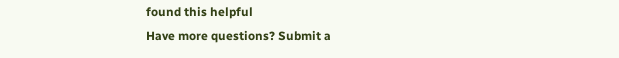found this helpful
Have more questions? Submit a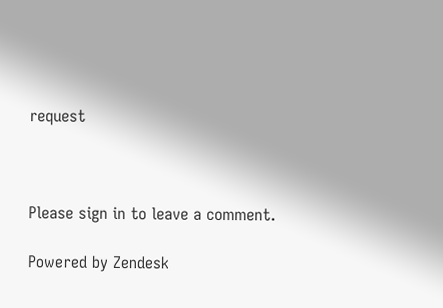request



Please sign in to leave a comment.

Powered by Zendesk